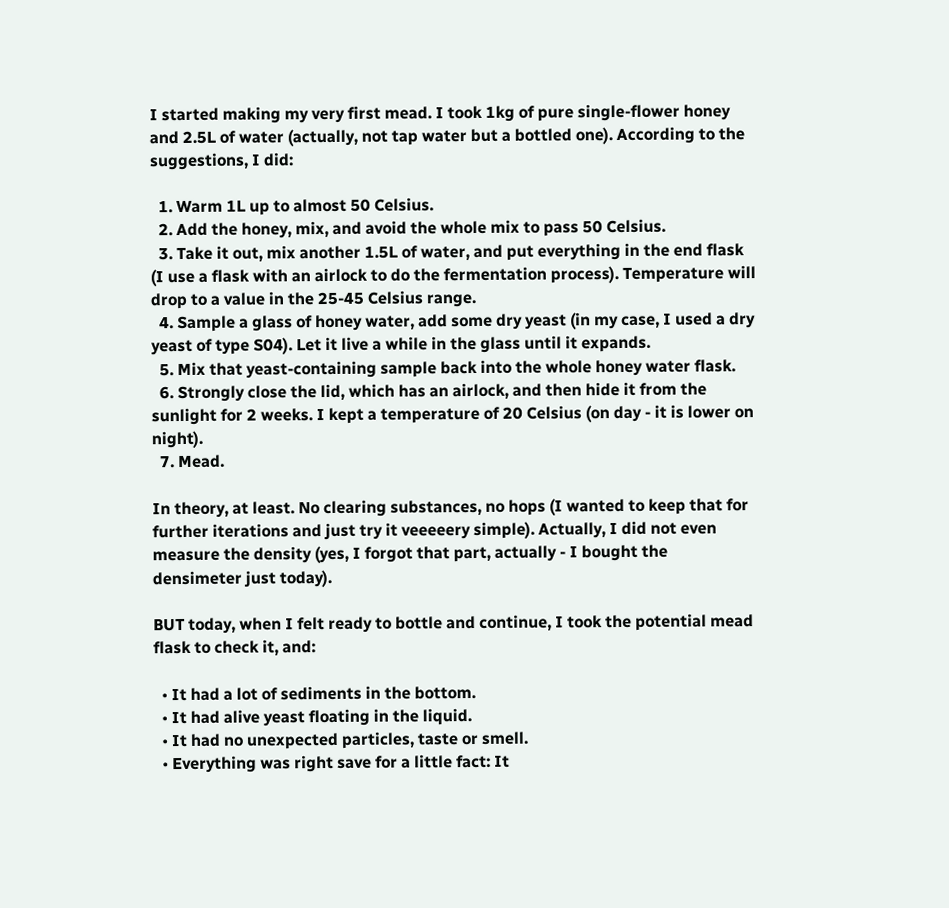I started making my very first mead. I took 1kg of pure single-flower honey and 2.5L of water (actually, not tap water but a bottled one). According to the suggestions, I did:

  1. Warm 1L up to almost 50 Celsius.
  2. Add the honey, mix, and avoid the whole mix to pass 50 Celsius.
  3. Take it out, mix another 1.5L of water, and put everything in the end flask (I use a flask with an airlock to do the fermentation process). Temperature will drop to a value in the 25-45 Celsius range.
  4. Sample a glass of honey water, add some dry yeast (in my case, I used a dry yeast of type S04). Let it live a while in the glass until it expands.
  5. Mix that yeast-containing sample back into the whole honey water flask.
  6. Strongly close the lid, which has an airlock, and then hide it from the sunlight for 2 weeks. I kept a temperature of 20 Celsius (on day - it is lower on night).
  7. Mead.

In theory, at least. No clearing substances, no hops (I wanted to keep that for further iterations and just try it veeeeery simple). Actually, I did not even measure the density (yes, I forgot that part, actually - I bought the densimeter just today).

BUT today, when I felt ready to bottle and continue, I took the potential mead flask to check it, and:

  • It had a lot of sediments in the bottom.
  • It had alive yeast floating in the liquid.
  • It had no unexpected particles, taste or smell.
  • Everything was right save for a little fact: It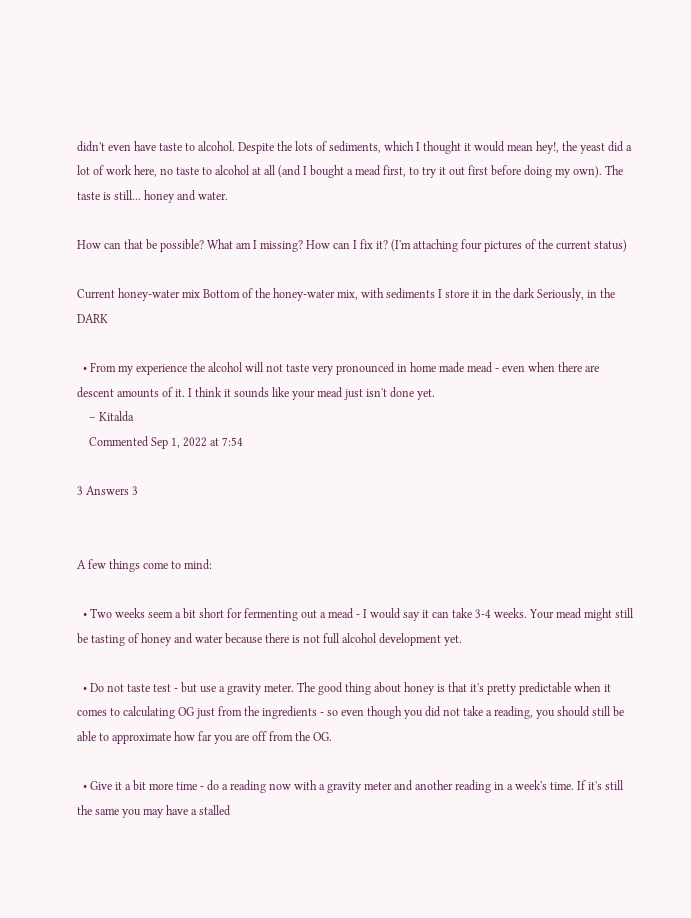didn't even have taste to alcohol. Despite the lots of sediments, which I thought it would mean hey!, the yeast did a lot of work here, no taste to alcohol at all (and I bought a mead first, to try it out first before doing my own). The taste is still... honey and water.

How can that be possible? What am I missing? How can I fix it? (I'm attaching four pictures of the current status)

Current honey-water mix Bottom of the honey-water mix, with sediments I store it in the dark Seriously, in the DARK

  • From my experience the alcohol will not taste very pronounced in home made mead - even when there are descent amounts of it. I think it sounds like your mead just isn't done yet.
    – Kitalda
    Commented Sep 1, 2022 at 7:54

3 Answers 3


A few things come to mind:

  • Two weeks seem a bit short for fermenting out a mead - I would say it can take 3-4 weeks. Your mead might still be tasting of honey and water because there is not full alcohol development yet.

  • Do not taste test - but use a gravity meter. The good thing about honey is that it's pretty predictable when it comes to calculating OG just from the ingredients - so even though you did not take a reading, you should still be able to approximate how far you are off from the OG.

  • Give it a bit more time - do a reading now with a gravity meter and another reading in a week's time. If it's still the same you may have a stalled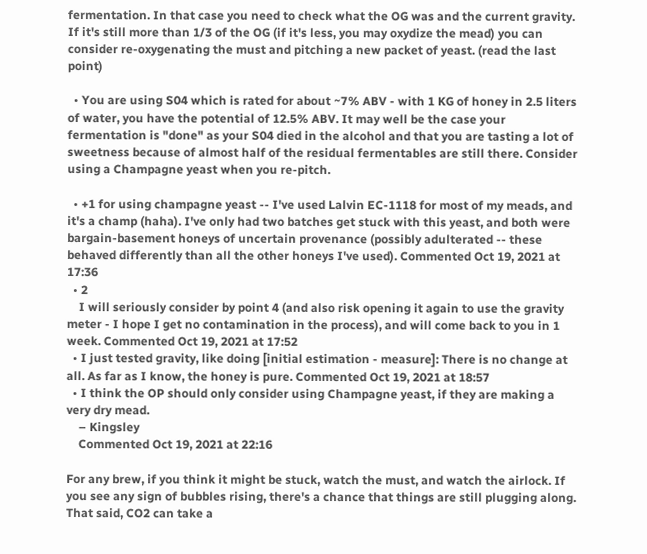fermentation. In that case you need to check what the OG was and the current gravity. If it's still more than 1/3 of the OG (if it's less, you may oxydize the mead) you can consider re-oxygenating the must and pitching a new packet of yeast. (read the last point)

  • You are using S04 which is rated for about ~7% ABV - with 1 KG of honey in 2.5 liters of water, you have the potential of 12.5% ABV. It may well be the case your fermentation is "done" as your S04 died in the alcohol and that you are tasting a lot of sweetness because of almost half of the residual fermentables are still there. Consider using a Champagne yeast when you re-pitch.

  • +1 for using champagne yeast -- I've used Lalvin EC-1118 for most of my meads, and it's a champ (haha). I've only had two batches get stuck with this yeast, and both were bargain-basement honeys of uncertain provenance (possibly adulterated -- these behaved differently than all the other honeys I've used). Commented Oct 19, 2021 at 17:36
  • 2
    I will seriously consider by point 4 (and also risk opening it again to use the gravity meter - I hope I get no contamination in the process), and will come back to you in 1 week. Commented Oct 19, 2021 at 17:52
  • I just tested gravity, like doing [initial estimation - measure]: There is no change at all. As far as I know, the honey is pure. Commented Oct 19, 2021 at 18:57
  • I think the OP should only consider using Champagne yeast, if they are making a very dry mead.
    – Kingsley
    Commented Oct 19, 2021 at 22:16

For any brew, if you think it might be stuck, watch the must, and watch the airlock. If you see any sign of bubbles rising, there's a chance that things are still plugging along. That said, CO2 can take a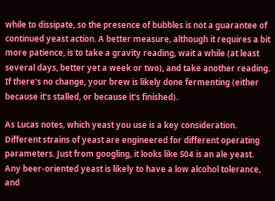while to dissipate, so the presence of bubbles is not a guarantee of continued yeast action. A better measure, although it requires a bit more patience, is to take a gravity reading, wait a while (at least several days, better yet a week or two), and take another reading. If there's no change, your brew is likely done fermenting (either because it's stalled, or because it's finished).

As Lucas notes, which yeast you use is a key consideration. Different strains of yeast are engineered for different operating parameters. Just from googling, it looks like S04 is an ale yeast. Any beer-oriented yeast is likely to have a low alcohol tolerance, and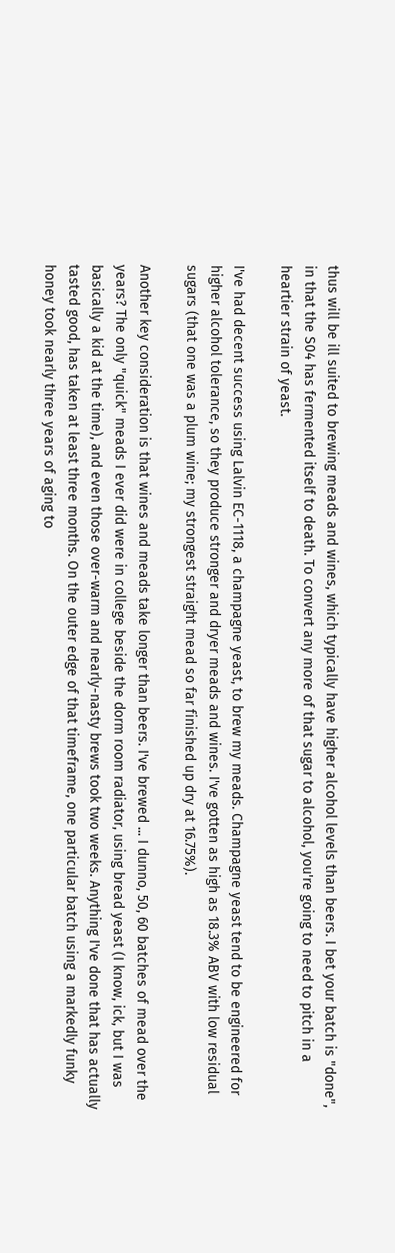thus will be ill suited to brewing meads and wines, which typically have higher alcohol levels than beers. I bet your batch is "done", in that the S04 has fermented itself to death. To convert any more of that sugar to alcohol, you're going to need to pitch in a heartier strain of yeast.

I've had decent success using Lalvin EC-1118, a champagne yeast, to brew my meads. Champagne yeast tend to be engineered for higher alcohol tolerance, so they produce stronger and dryer meads and wines. I've gotten as high as 18.3% ABV with low residual sugars (that one was a plum wine; my strongest straight mead so far finished up dry at 16.75%).

Another key consideration is that wines and meads take longer than beers. I've brewed ... I dunno, 50, 60 batches of mead over the years? The only "quick" meads I ever did were in college beside the dorm room radiator, using bread yeast (I know, ick, but I was basically a kid at the time), and even those over-warm and nearly-nasty brews took two weeks. Anything I've done that has actually tasted good, has taken at least three months. On the outer edge of that timeframe, one particular batch using a markedly funky honey took nearly three years of aging to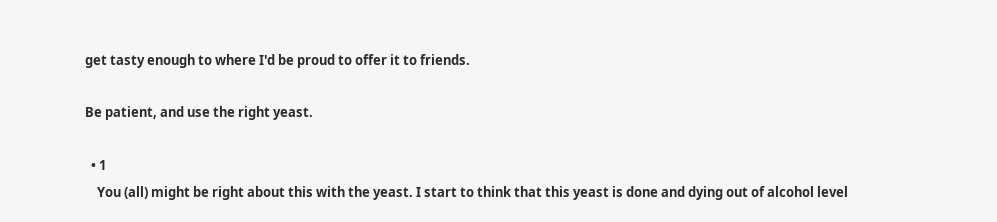get tasty enough to where I'd be proud to offer it to friends.

Be patient, and use the right yeast.

  • 1
    You (all) might be right about this with the yeast. I start to think that this yeast is done and dying out of alcohol level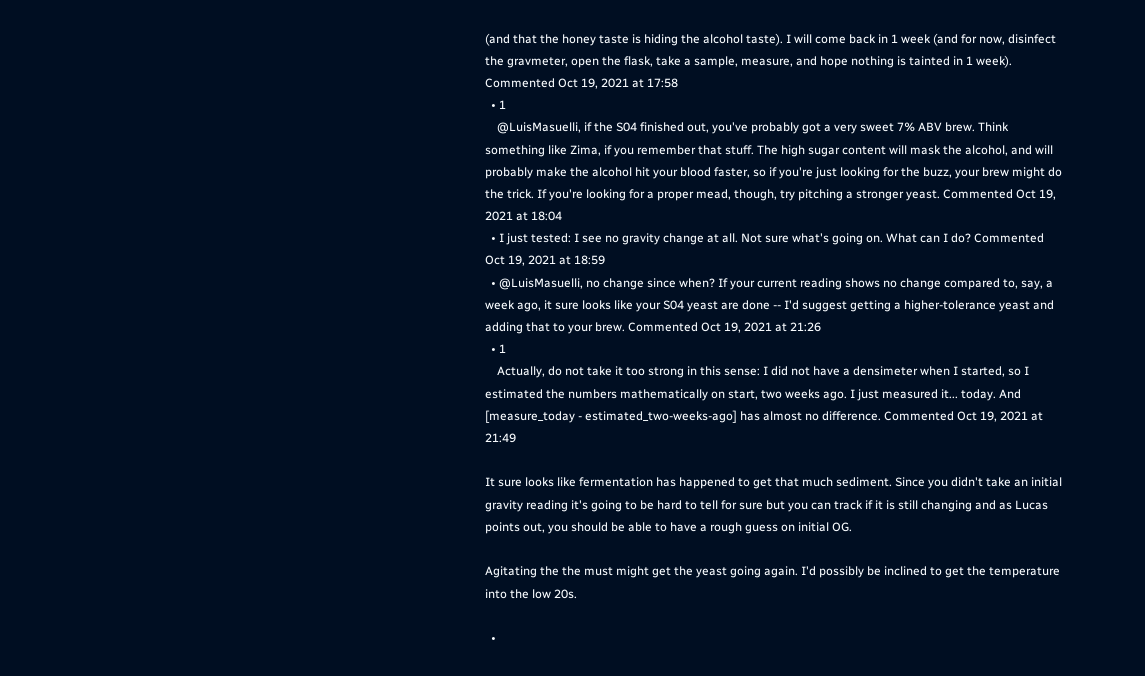(and that the honey taste is hiding the alcohol taste). I will come back in 1 week (and for now, disinfect the gravmeter, open the flask, take a sample, measure, and hope nothing is tainted in 1 week). Commented Oct 19, 2021 at 17:58
  • 1
    @LuisMasuelli, if the S04 finished out, you've probably got a very sweet 7% ABV brew. Think something like Zima, if you remember that stuff. The high sugar content will mask the alcohol, and will probably make the alcohol hit your blood faster, so if you're just looking for the buzz, your brew might do the trick. If you're looking for a proper mead, though, try pitching a stronger yeast. Commented Oct 19, 2021 at 18:04
  • I just tested: I see no gravity change at all. Not sure what's going on. What can I do? Commented Oct 19, 2021 at 18:59
  • @LuisMasuelli, no change since when? If your current reading shows no change compared to, say, a week ago, it sure looks like your S04 yeast are done -- I'd suggest getting a higher-tolerance yeast and adding that to your brew. Commented Oct 19, 2021 at 21:26
  • 1
    Actually, do not take it too strong in this sense: I did not have a densimeter when I started, so I estimated the numbers mathematically on start, two weeks ago. I just measured it... today. And [measure_today - estimated_two-weeks-ago] has almost no difference. Commented Oct 19, 2021 at 21:49

It sure looks like fermentation has happened to get that much sediment. Since you didn't take an initial gravity reading it's going to be hard to tell for sure but you can track if it is still changing and as Lucas points out, you should be able to have a rough guess on initial OG.

Agitating the the must might get the yeast going again. I'd possibly be inclined to get the temperature into the low 20s.

  •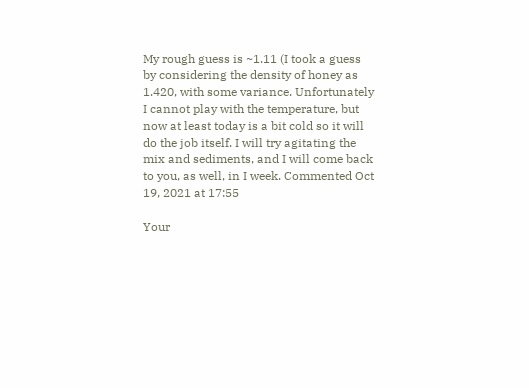My rough guess is ~1.11 (I took a guess by considering the density of honey as 1.420, with some variance. Unfortunately I cannot play with the temperature, but now at least today is a bit cold so it will do the job itself. I will try agitating the mix and sediments, and I will come back to you, as well, in I week. Commented Oct 19, 2021 at 17:55

Your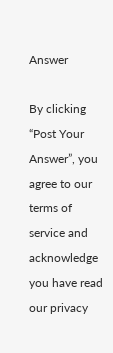Answer

By clicking “Post Your Answer”, you agree to our terms of service and acknowledge you have read our privacy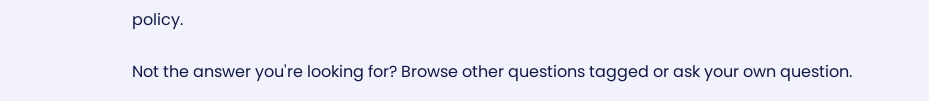policy.

Not the answer you're looking for? Browse other questions tagged or ask your own question.